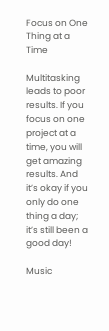Focus on One Thing at a Time

Multitasking leads to poor results. If you focus on one project at a time, you will get amazing results. And it’s okay if you only do one thing a day; it’s still been a good day!

Music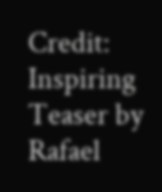Credit: Inspiring Teaser by Rafael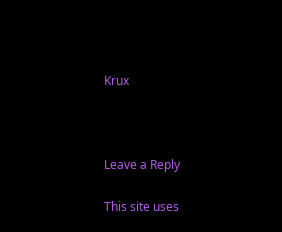Krux



Leave a Reply

This site uses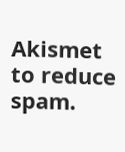Akismet to reduce spam.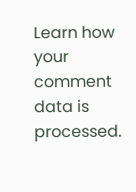Learn how your comment data is processed.